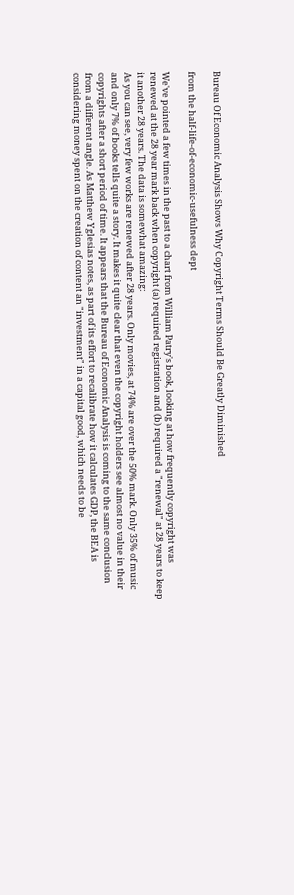Bureau Of Economic Analysis Shows Why Copyright Terms Should Be Greatly Diminished

from the half-life-of-economic-usefulness dept

We've pointed a few times in the past to a chart from William Patry's book, looking at how frequently copyright was renewed at the 28 year mark back when copyright (a) required registration and (b) required a "renewal" at 28 years to keep it another 28 years. The data is somewhat amazing:
As you can see, very few works are renewed after 28 years. Only movies, at 74% are over the 50% mark. Only 35% of music and only 7% of books tells quite a story. It makes it quite clear that even the copyright holders see almost no value in their copyrights after a short period of time. It appears that the Bureau of Economic Analysis is coming to the same conclusion from a different angle. As Matthew Yglesias notes, as part of its effort to recalibrate how it calculates GDP, the BEA is considering money spent on the creation of content an "investment" in a capital good, which needs to be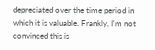depreciated over the time period in which it is valuable. Frankly, I'm not convinced this is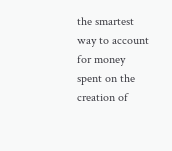the smartest way to account for money spent on the creation of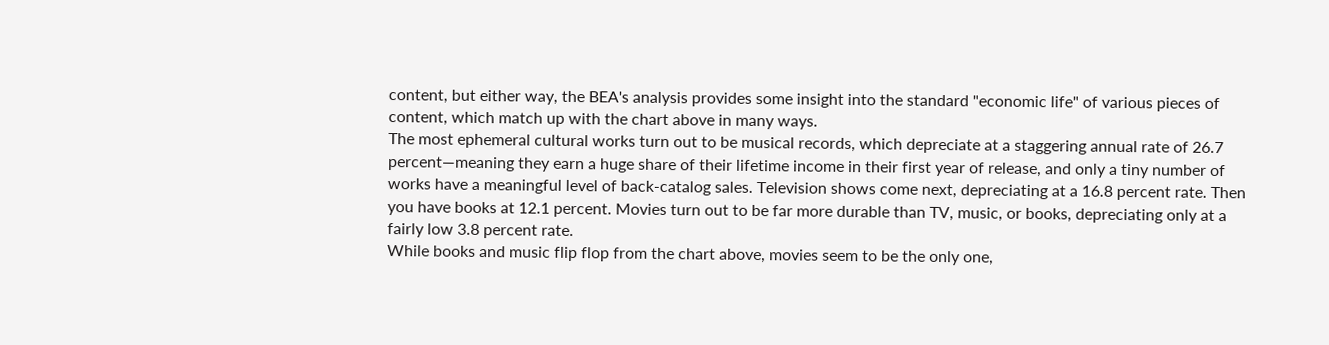content, but either way, the BEA's analysis provides some insight into the standard "economic life" of various pieces of content, which match up with the chart above in many ways.
The most ephemeral cultural works turn out to be musical records, which depreciate at a staggering annual rate of 26.7 percent—meaning they earn a huge share of their lifetime income in their first year of release, and only a tiny number of works have a meaningful level of back-catalog sales. Television shows come next, depreciating at a 16.8 percent rate. Then you have books at 12.1 percent. Movies turn out to be far more durable than TV, music, or books, depreciating only at a fairly low 3.8 percent rate.
While books and music flip flop from the chart above, movies seem to be the only one,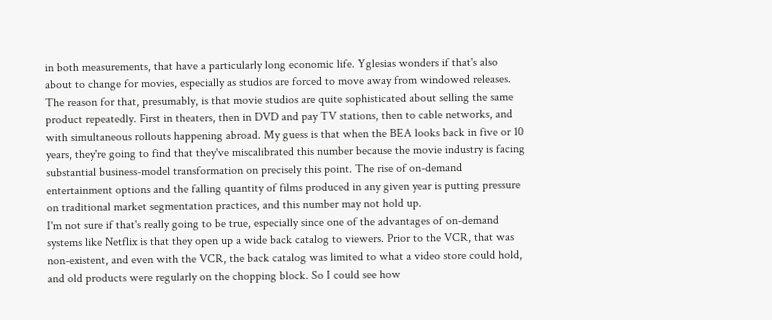in both measurements, that have a particularly long economic life. Yglesias wonders if that's also about to change for movies, especially as studios are forced to move away from windowed releases.
The reason for that, presumably, is that movie studios are quite sophisticated about selling the same product repeatedly. First in theaters, then in DVD and pay TV stations, then to cable networks, and with simultaneous rollouts happening abroad. My guess is that when the BEA looks back in five or 10 years, they're going to find that they've miscalibrated this number because the movie industry is facing substantial business-model transformation on precisely this point. The rise of on-demand entertainment options and the falling quantity of films produced in any given year is putting pressure on traditional market segmentation practices, and this number may not hold up.
I'm not sure if that's really going to be true, especially since one of the advantages of on-demand systems like Netflix is that they open up a wide back catalog to viewers. Prior to the VCR, that was non-existent, and even with the VCR, the back catalog was limited to what a video store could hold, and old products were regularly on the chopping block. So I could see how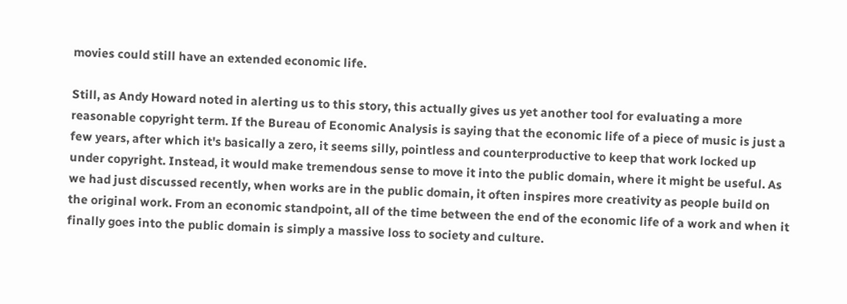movies could still have an extended economic life.

Still, as Andy Howard noted in alerting us to this story, this actually gives us yet another tool for evaluating a more reasonable copyright term. If the Bureau of Economic Analysis is saying that the economic life of a piece of music is just a few years, after which it's basically a zero, it seems silly, pointless and counterproductive to keep that work locked up under copyright. Instead, it would make tremendous sense to move it into the public domain, where it might be useful. As we had just discussed recently, when works are in the public domain, it often inspires more creativity as people build on the original work. From an economic standpoint, all of the time between the end of the economic life of a work and when it finally goes into the public domain is simply a massive loss to society and culture.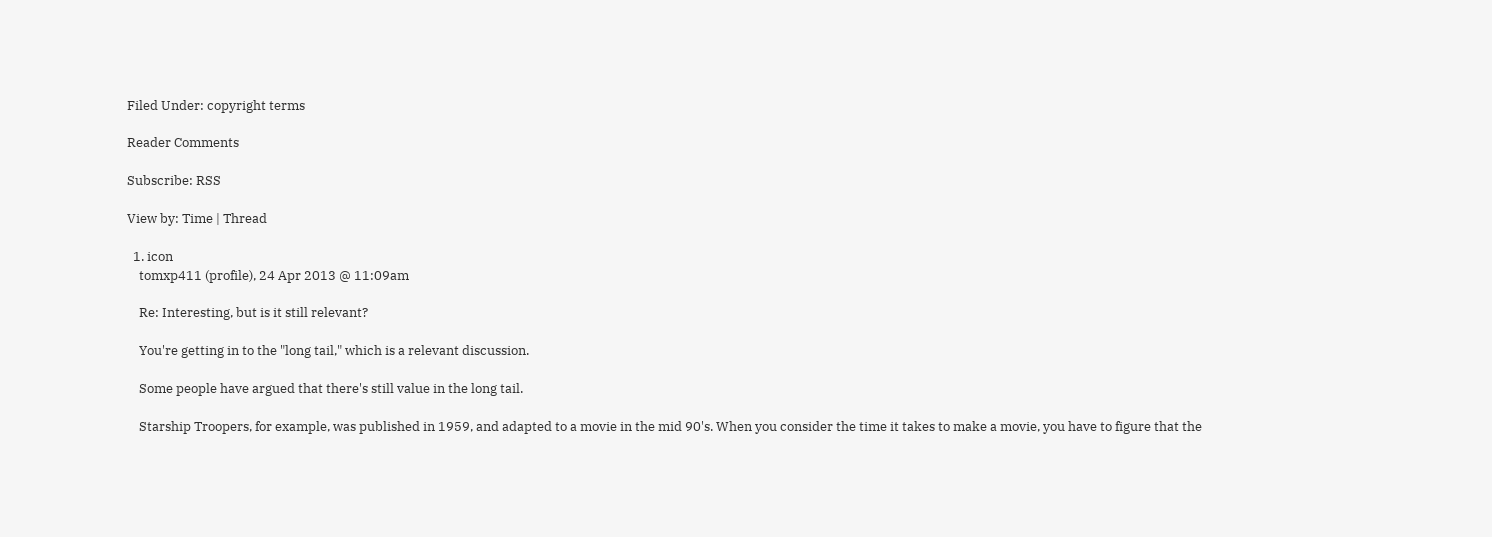Filed Under: copyright terms

Reader Comments

Subscribe: RSS

View by: Time | Thread

  1. icon
    tomxp411 (profile), 24 Apr 2013 @ 11:09am

    Re: Interesting, but is it still relevant?

    You're getting in to the "long tail," which is a relevant discussion.

    Some people have argued that there's still value in the long tail.

    Starship Troopers, for example, was published in 1959, and adapted to a movie in the mid 90's. When you consider the time it takes to make a movie, you have to figure that the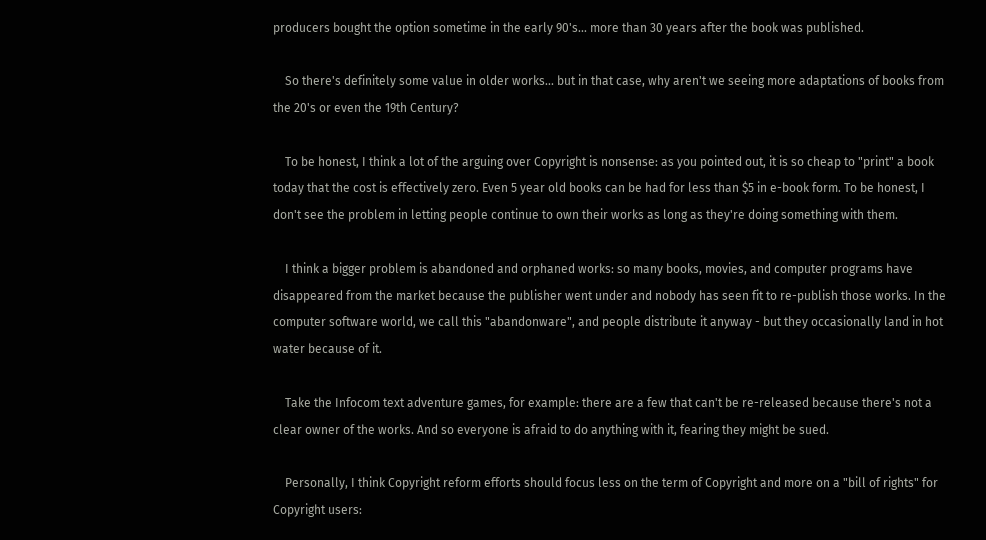producers bought the option sometime in the early 90's... more than 30 years after the book was published.

    So there's definitely some value in older works... but in that case, why aren't we seeing more adaptations of books from the 20's or even the 19th Century?

    To be honest, I think a lot of the arguing over Copyright is nonsense: as you pointed out, it is so cheap to "print" a book today that the cost is effectively zero. Even 5 year old books can be had for less than $5 in e-book form. To be honest, I don't see the problem in letting people continue to own their works as long as they're doing something with them.

    I think a bigger problem is abandoned and orphaned works: so many books, movies, and computer programs have disappeared from the market because the publisher went under and nobody has seen fit to re-publish those works. In the computer software world, we call this "abandonware", and people distribute it anyway - but they occasionally land in hot water because of it.

    Take the Infocom text adventure games, for example: there are a few that can't be re-released because there's not a clear owner of the works. And so everyone is afraid to do anything with it, fearing they might be sued.

    Personally, I think Copyright reform efforts should focus less on the term of Copyright and more on a "bill of rights" for Copyright users: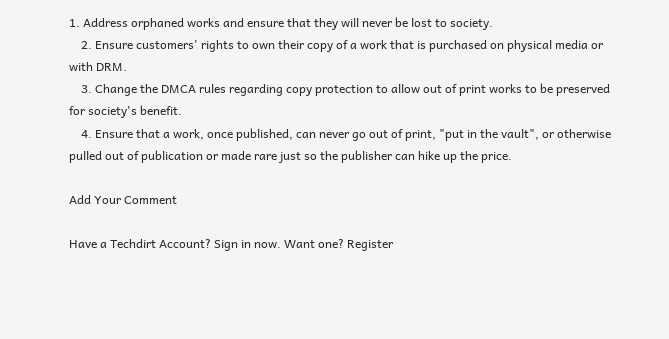1. Address orphaned works and ensure that they will never be lost to society.
    2. Ensure customers' rights to own their copy of a work that is purchased on physical media or with DRM.
    3. Change the DMCA rules regarding copy protection to allow out of print works to be preserved for society's benefit.
    4. Ensure that a work, once published, can never go out of print, "put in the vault", or otherwise pulled out of publication or made rare just so the publisher can hike up the price.

Add Your Comment

Have a Techdirt Account? Sign in now. Want one? Register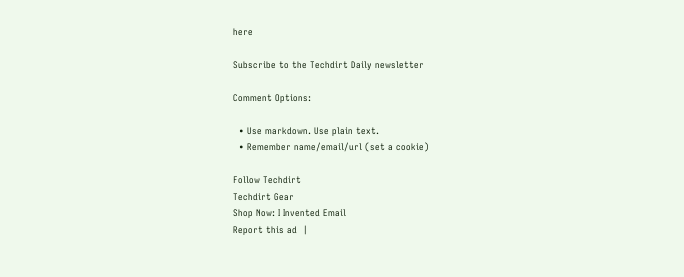here

Subscribe to the Techdirt Daily newsletter

Comment Options:

  • Use markdown. Use plain text.
  • Remember name/email/url (set a cookie)

Follow Techdirt
Techdirt Gear
Shop Now: I Invented Email
Report this ad  |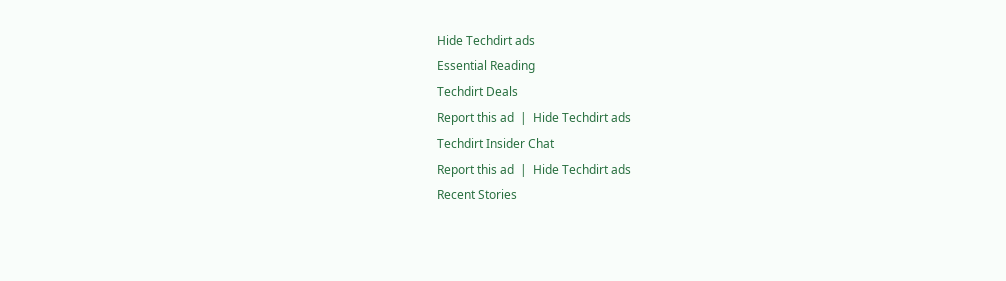Hide Techdirt ads
Essential Reading
Techdirt Deals
Report this ad  |  Hide Techdirt ads
Techdirt Insider Chat
Report this ad  |  Hide Techdirt ads
Recent Stories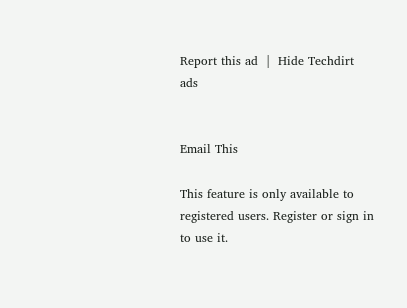Report this ad  |  Hide Techdirt ads


Email This

This feature is only available to registered users. Register or sign in to use it.